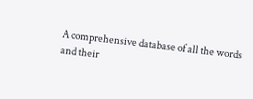A comprehensive database of all the words
and their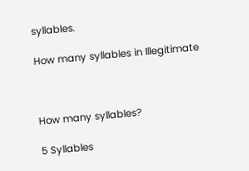syllables.

How many syllables in Illegitimate



How many syllables?

5 Syllables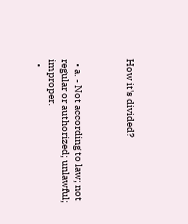How it's divided?



  • a. - Not according to law; not regular or authorized; unlawful; improper.
  •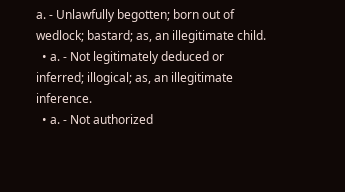a. - Unlawfully begotten; born out of wedlock; bastard; as, an illegitimate child.
  • a. - Not legitimately deduced or inferred; illogical; as, an illegitimate inference.
  • a. - Not authorized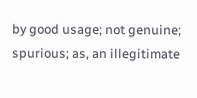by good usage; not genuine; spurious; as, an illegitimate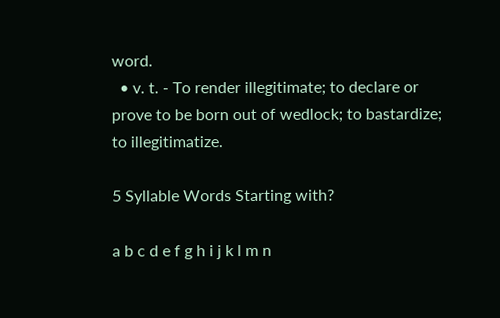word.
  • v. t. - To render illegitimate; to declare or prove to be born out of wedlock; to bastardize; to illegitimatize.

5 Syllable Words Starting with?

a b c d e f g h i j k l m n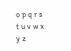o p q r s t u v w x y z